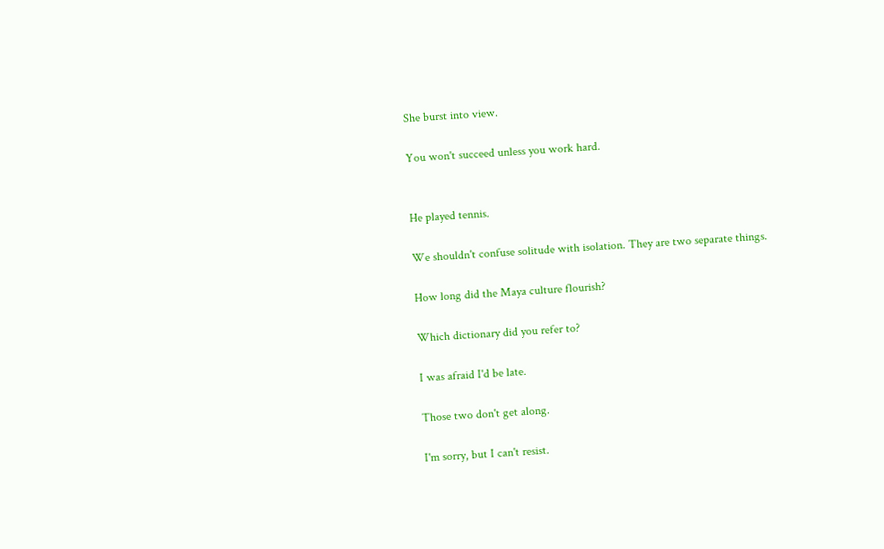She burst into view.

You won't succeed unless you work hard.


He played tennis.

We shouldn't confuse solitude with isolation. They are two separate things.

How long did the Maya culture flourish?

Which dictionary did you refer to?

I was afraid I'd be late.

Those two don't get along.

I'm sorry, but I can't resist.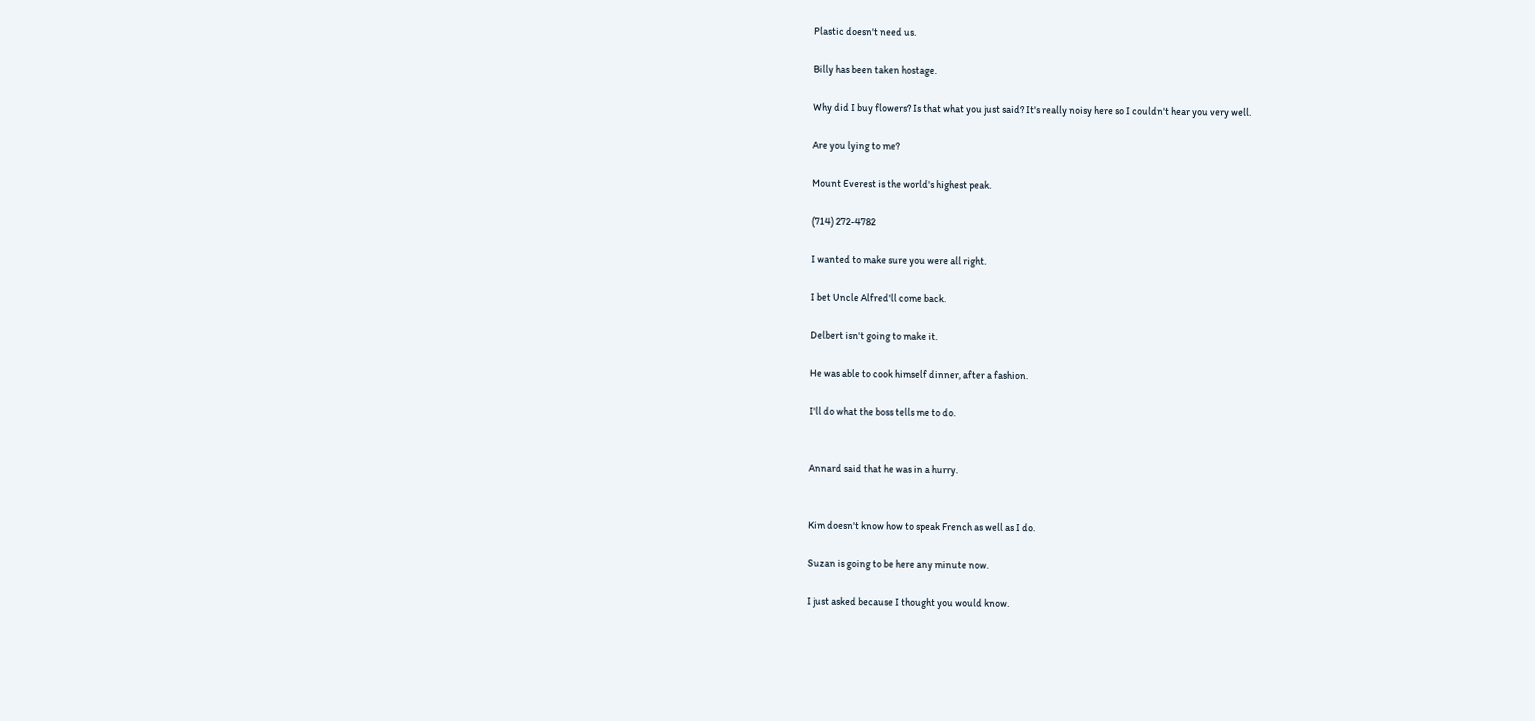Plastic doesn't need us.

Billy has been taken hostage.

Why did I buy flowers? Is that what you just said? It's really noisy here so I couldn't hear you very well.

Are you lying to me?

Mount Everest is the world's highest peak.

(714) 272-4782

I wanted to make sure you were all right.

I bet Uncle Alfred'll come back.

Delbert isn't going to make it.

He was able to cook himself dinner, after a fashion.

I'll do what the boss tells me to do.


Annard said that he was in a hurry.


Kim doesn't know how to speak French as well as I do.

Suzan is going to be here any minute now.

I just asked because I thought you would know.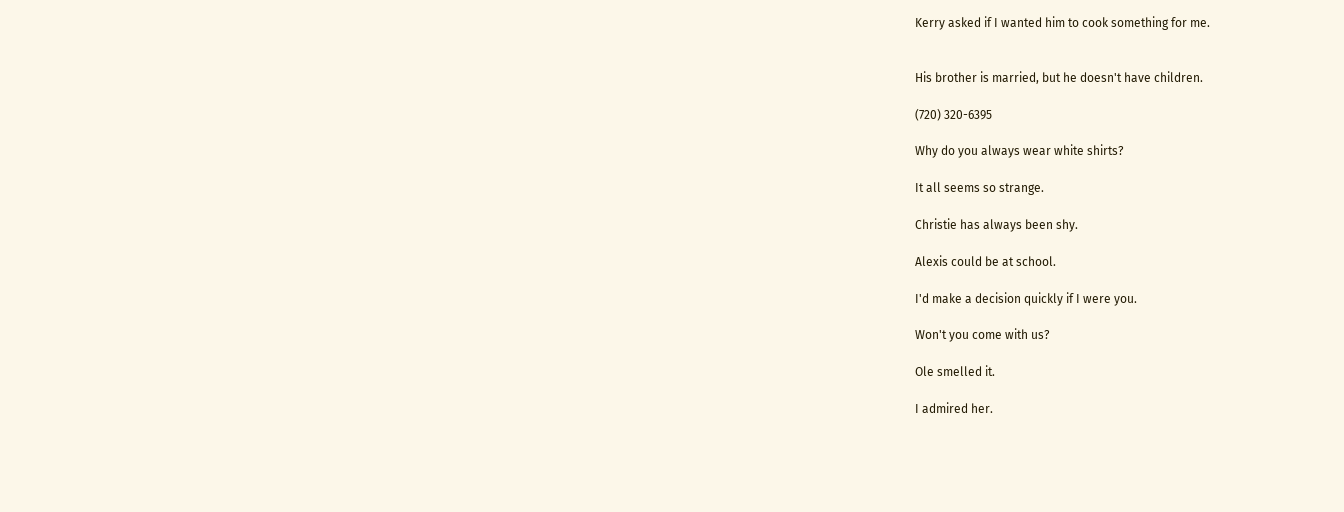Kerry asked if I wanted him to cook something for me.


His brother is married, but he doesn't have children.

(720) 320-6395

Why do you always wear white shirts?

It all seems so strange.

Christie has always been shy.

Alexis could be at school.

I'd make a decision quickly if I were you.

Won't you come with us?

Ole smelled it.

I admired her.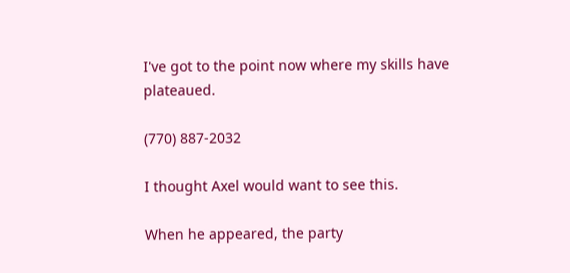I've got to the point now where my skills have plateaued.

(770) 887-2032

I thought Axel would want to see this.

When he appeared, the party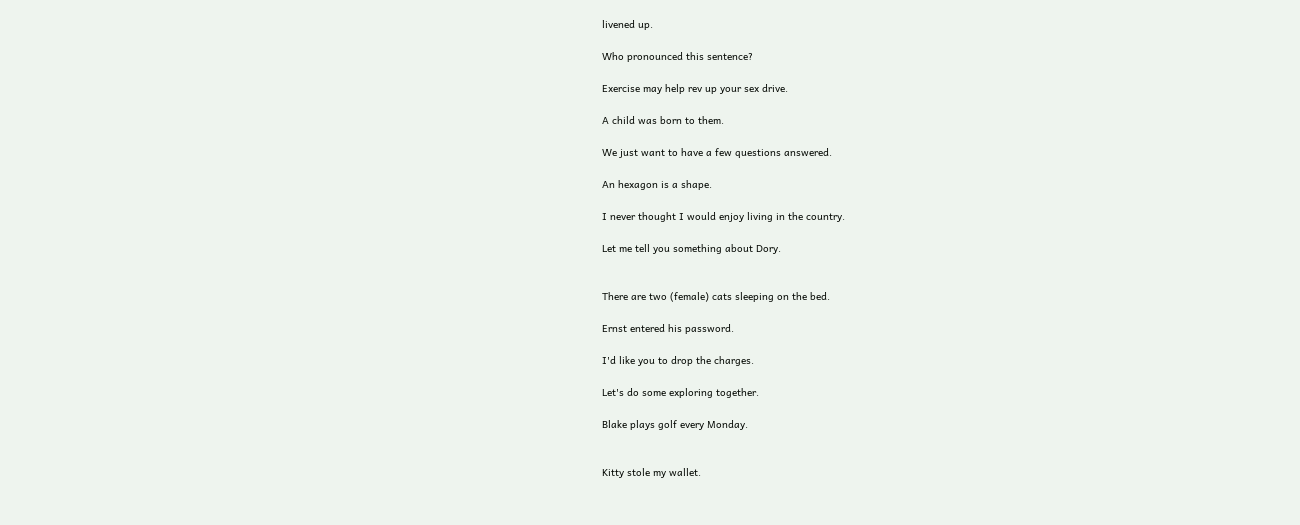livened up.

Who pronounced this sentence?

Exercise may help rev up your sex drive.

A child was born to them.

We just want to have a few questions answered.

An hexagon is a shape.

I never thought I would enjoy living in the country.

Let me tell you something about Dory.


There are two (female) cats sleeping on the bed.

Ernst entered his password.

I'd like you to drop the charges.

Let's do some exploring together.

Blake plays golf every Monday.


Kitty stole my wallet.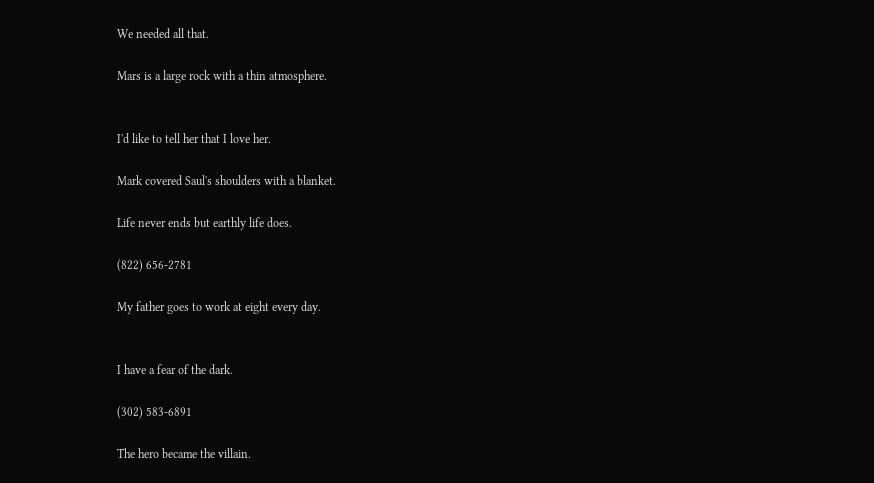We needed all that.

Mars is a large rock with a thin atmosphere.


I'd like to tell her that I love her.

Mark covered Saul's shoulders with a blanket.

Life never ends but earthly life does.

(822) 656-2781

My father goes to work at eight every day.


I have a fear of the dark.

(302) 583-6891

The hero became the villain.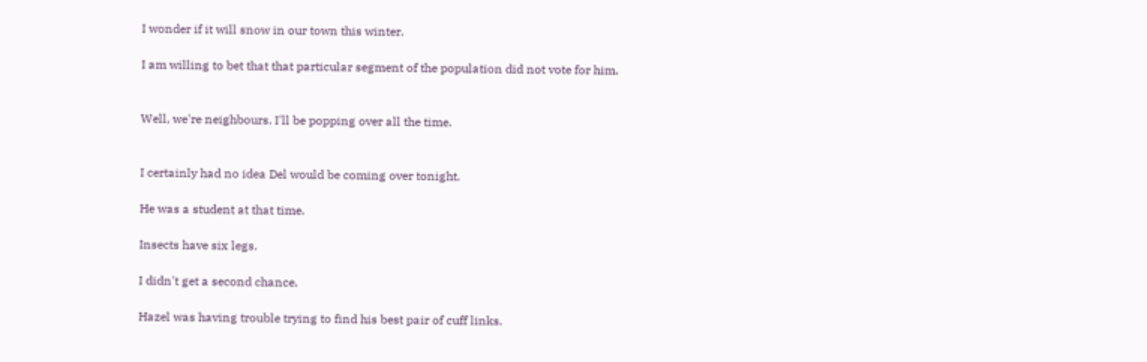I wonder if it will snow in our town this winter.

I am willing to bet that that particular segment of the population did not vote for him.


Well, we're neighbours. I'll be popping over all the time.


I certainly had no idea Del would be coming over tonight.

He was a student at that time.

Insects have six legs.

I didn't get a second chance.

Hazel was having trouble trying to find his best pair of cuff links.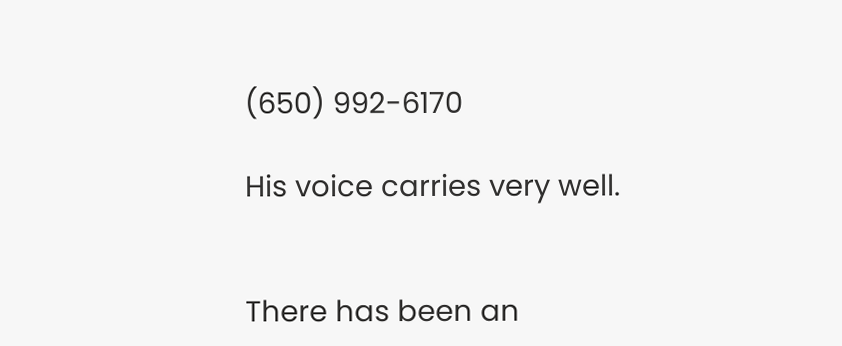(650) 992-6170

His voice carries very well.


There has been an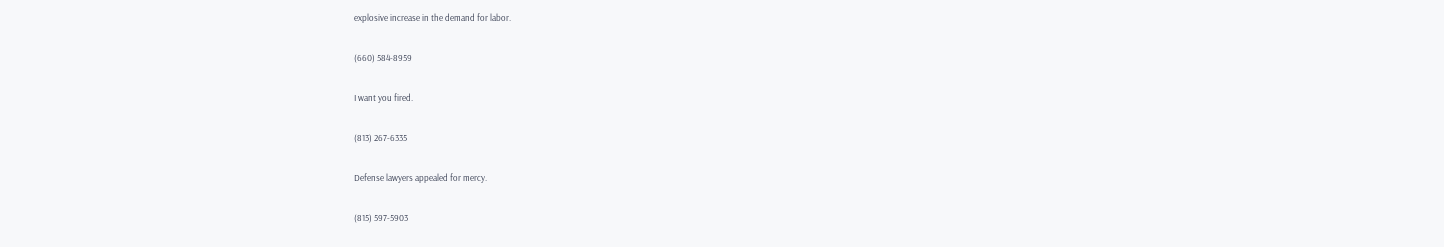explosive increase in the demand for labor.

(660) 584-8959

I want you fired.

(813) 267-6335

Defense lawyers appealed for mercy.

(815) 597-5903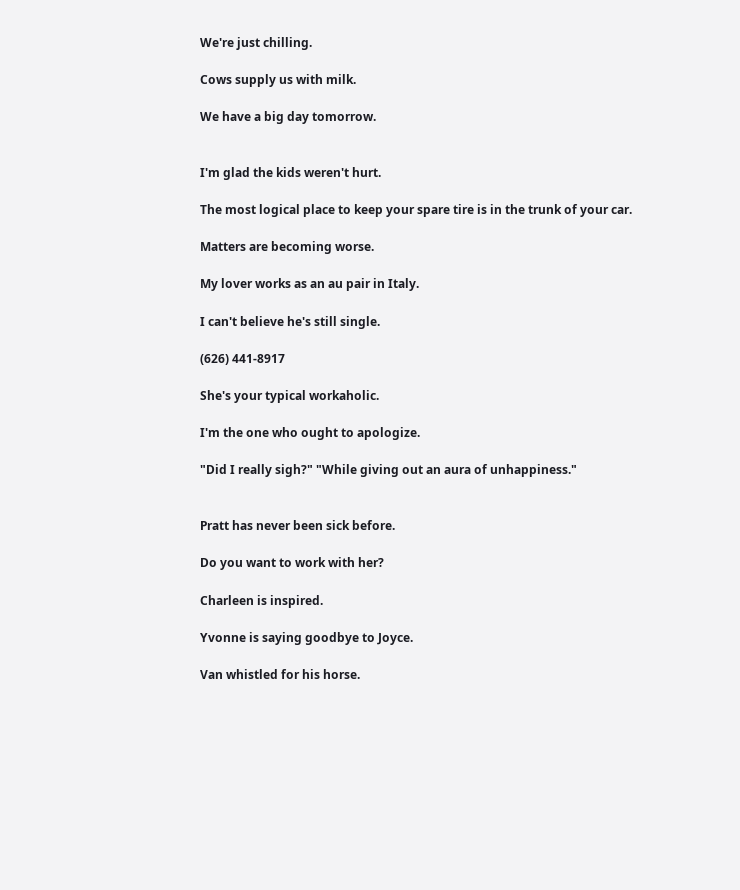We're just chilling.

Cows supply us with milk.

We have a big day tomorrow.


I'm glad the kids weren't hurt.

The most logical place to keep your spare tire is in the trunk of your car.

Matters are becoming worse.

My lover works as an au pair in Italy.

I can't believe he's still single.

(626) 441-8917

She's your typical workaholic.

I'm the one who ought to apologize.

"Did I really sigh?" "While giving out an aura of unhappiness."


Pratt has never been sick before.

Do you want to work with her?

Charleen is inspired.

Yvonne is saying goodbye to Joyce.

Van whistled for his horse.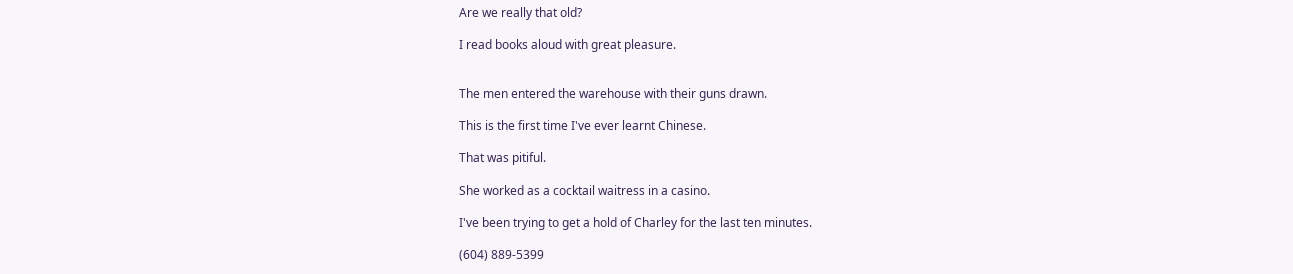Are we really that old?

I read books aloud with great pleasure.


The men entered the warehouse with their guns drawn.

This is the first time I've ever learnt Chinese.

That was pitiful.

She worked as a cocktail waitress in a casino.

I've been trying to get a hold of Charley for the last ten minutes.

(604) 889-5399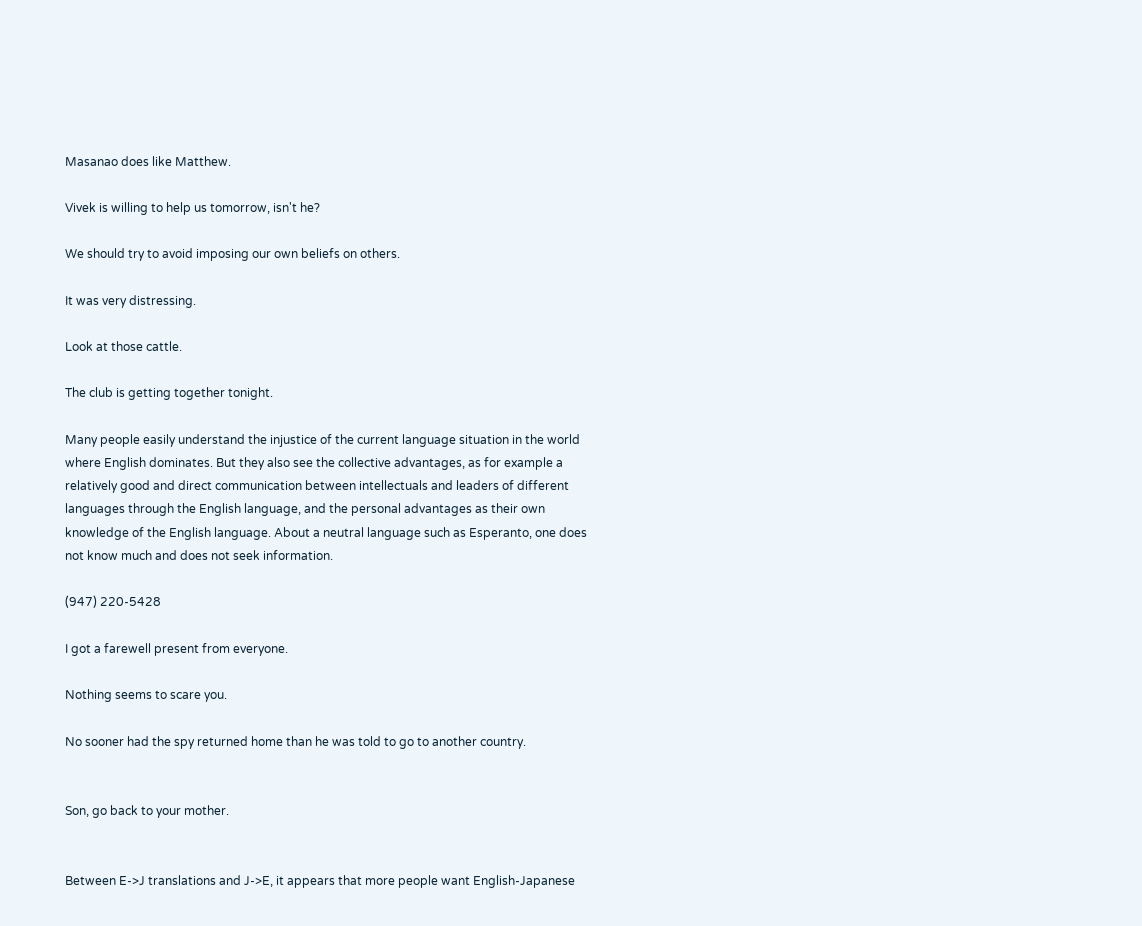Masanao does like Matthew.

Vivek is willing to help us tomorrow, isn't he?

We should try to avoid imposing our own beliefs on others.

It was very distressing.

Look at those cattle.

The club is getting together tonight.

Many people easily understand the injustice of the current language situation in the world where English dominates. But they also see the collective advantages, as for example a relatively good and direct communication between intellectuals and leaders of different languages through the English language, and the personal advantages as their own knowledge of the English language. About a neutral language such as Esperanto, one does not know much and does not seek information.

(947) 220-5428

I got a farewell present from everyone.

Nothing seems to scare you.

No sooner had the spy returned home than he was told to go to another country.


Son, go back to your mother.


Between E->J translations and J->E, it appears that more people want English-Japanese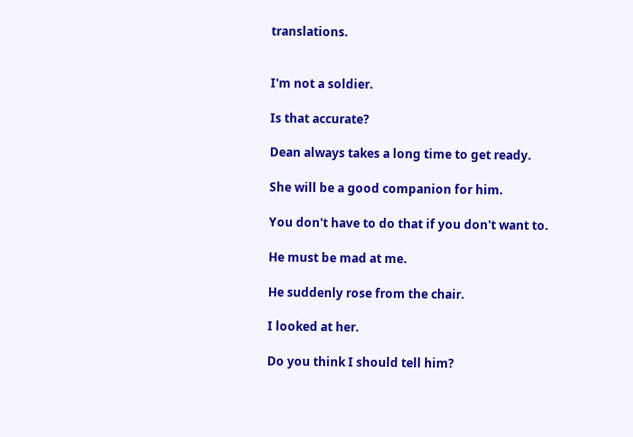translations.


I'm not a soldier.

Is that accurate?

Dean always takes a long time to get ready.

She will be a good companion for him.

You don't have to do that if you don't want to.

He must be mad at me.

He suddenly rose from the chair.

I looked at her.

Do you think I should tell him?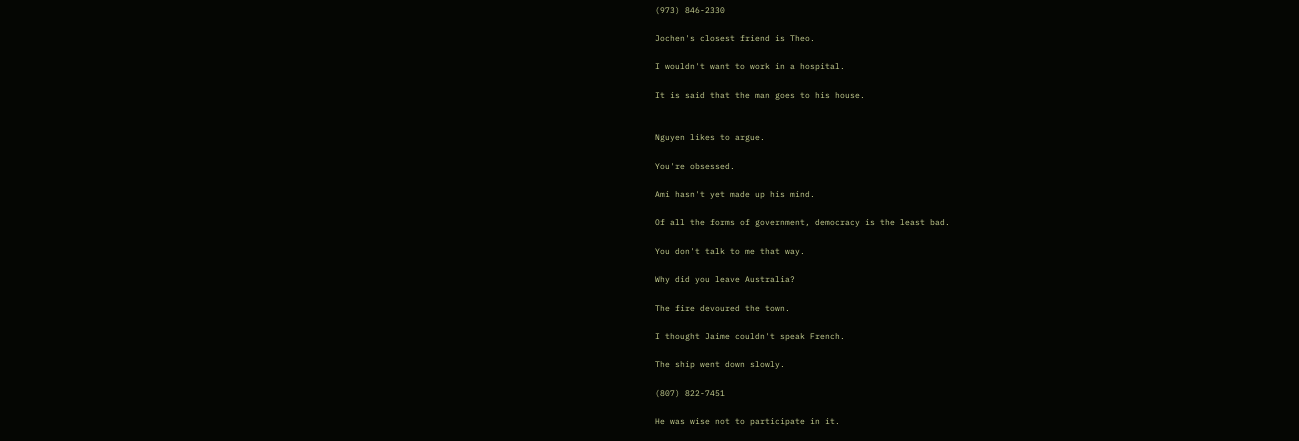(973) 846-2330

Jochen's closest friend is Theo.

I wouldn't want to work in a hospital.

It is said that the man goes to his house.


Nguyen likes to argue.

You're obsessed.

Ami hasn't yet made up his mind.

Of all the forms of government, democracy is the least bad.

You don't talk to me that way.

Why did you leave Australia?

The fire devoured the town.

I thought Jaime couldn't speak French.

The ship went down slowly.

(807) 822-7451

He was wise not to participate in it.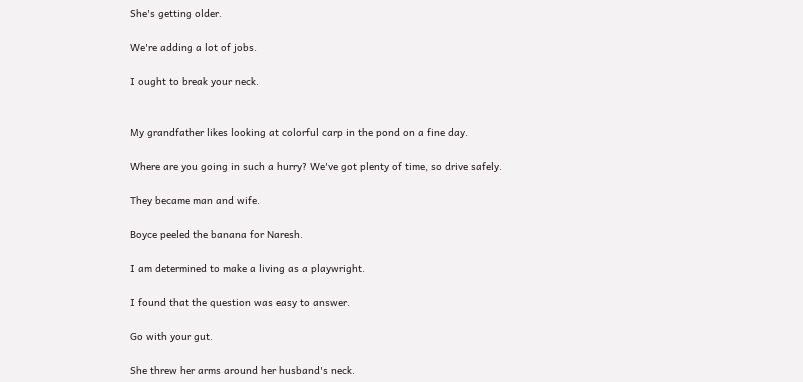She's getting older.

We're adding a lot of jobs.

I ought to break your neck.


My grandfather likes looking at colorful carp in the pond on a fine day.

Where are you going in such a hurry? We've got plenty of time, so drive safely.

They became man and wife.

Boyce peeled the banana for Naresh.

I am determined to make a living as a playwright.

I found that the question was easy to answer.

Go with your gut.

She threw her arms around her husband's neck.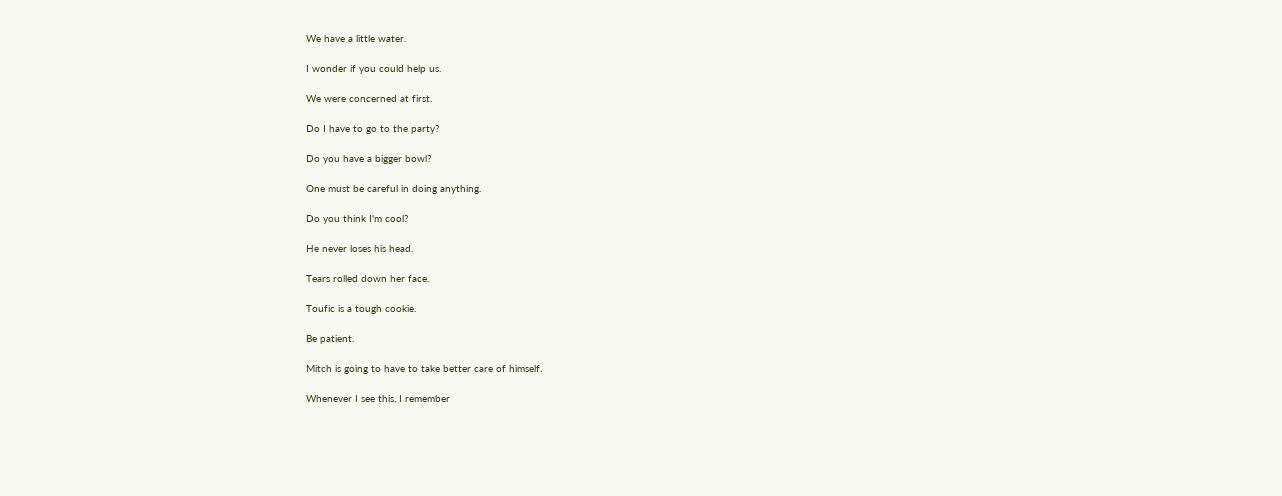We have a little water.

I wonder if you could help us.

We were concerned at first.

Do I have to go to the party?

Do you have a bigger bowl?

One must be careful in doing anything.

Do you think I'm cool?

He never loses his head.

Tears rolled down her face.

Toufic is a tough cookie.

Be patient.

Mitch is going to have to take better care of himself.

Whenever I see this, I remember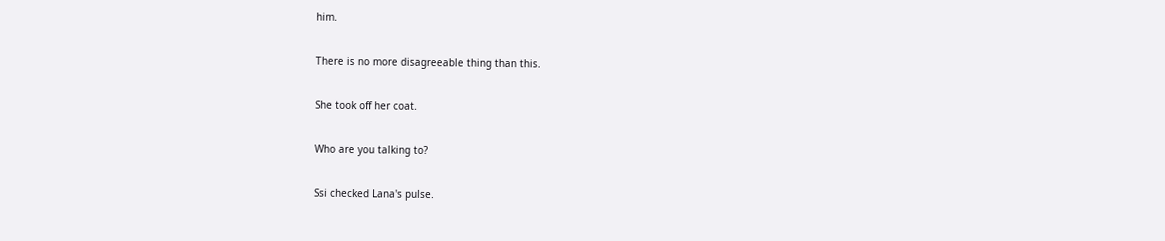him.

There is no more disagreeable thing than this.

She took off her coat.

Who are you talking to?

Ssi checked Lana's pulse.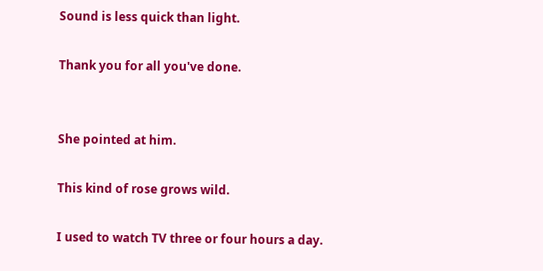Sound is less quick than light.

Thank you for all you've done.


She pointed at him.

This kind of rose grows wild.

I used to watch TV three or four hours a day.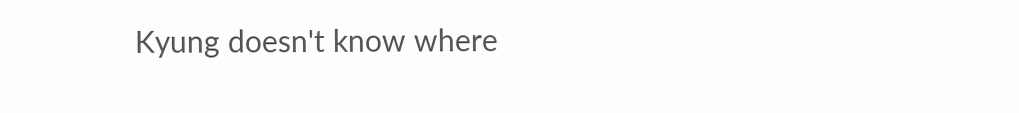Kyung doesn't know where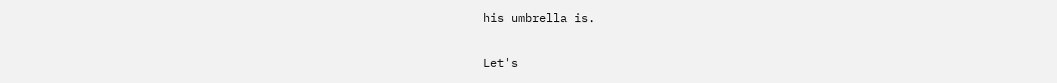his umbrella is.

Let's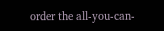order the all-you-can-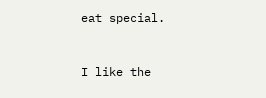eat special.


I like the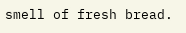smell of fresh bread.